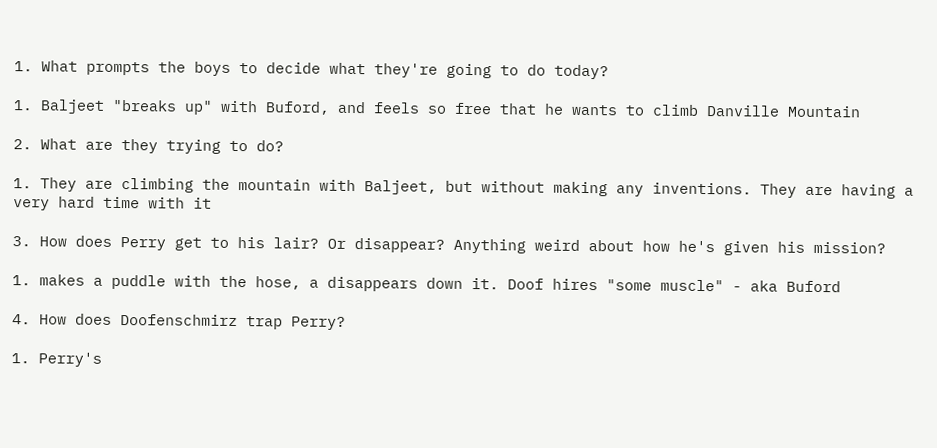1. What prompts the boys to decide what they're going to do today?

1. Baljeet "breaks up" with Buford, and feels so free that he wants to climb Danville Mountain

2. What are they trying to do?

1. They are climbing the mountain with Baljeet, but without making any inventions. They are having a very hard time with it

3. How does Perry get to his lair? Or disappear? Anything weird about how he's given his mission?

1. makes a puddle with the hose, a disappears down it. Doof hires "some muscle" - aka Buford

4. How does Doofenschmirz trap Perry?

1. Perry's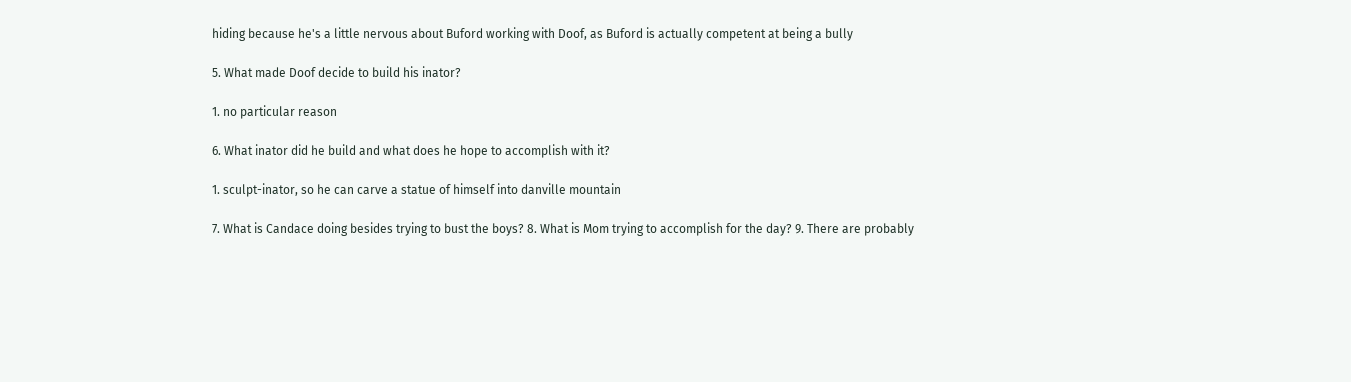hiding because he's a little nervous about Buford working with Doof, as Buford is actually competent at being a bully

5. What made Doof decide to build his inator?

1. no particular reason

6. What inator did he build and what does he hope to accomplish with it?

1. sculpt-inator, so he can carve a statue of himself into danville mountain

7. What is Candace doing besides trying to bust the boys? 8. What is Mom trying to accomplish for the day? 9. There are probably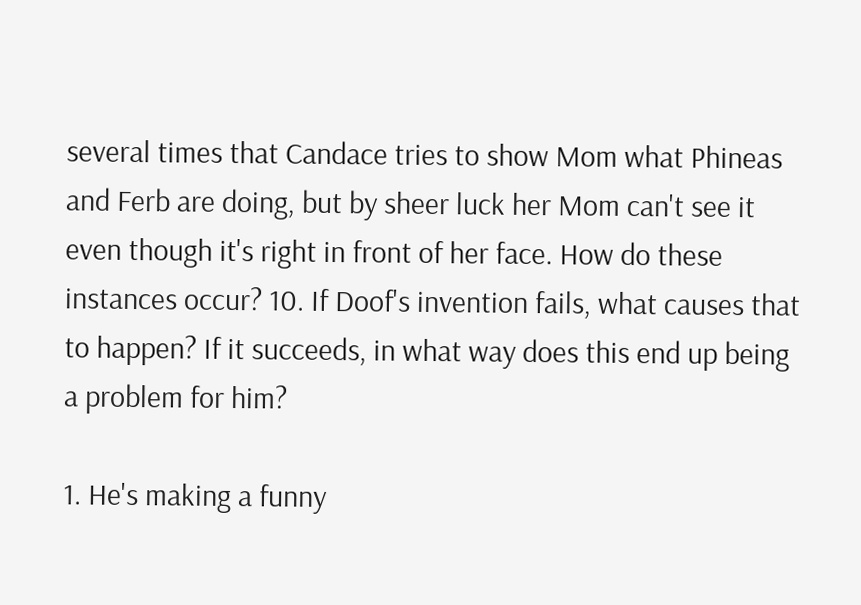several times that Candace tries to show Mom what Phineas and Ferb are doing, but by sheer luck her Mom can't see it even though it's right in front of her face. How do these instances occur? 10. If Doof's invention fails, what causes that to happen? If it succeeds, in what way does this end up being a problem for him?

1. He's making a funny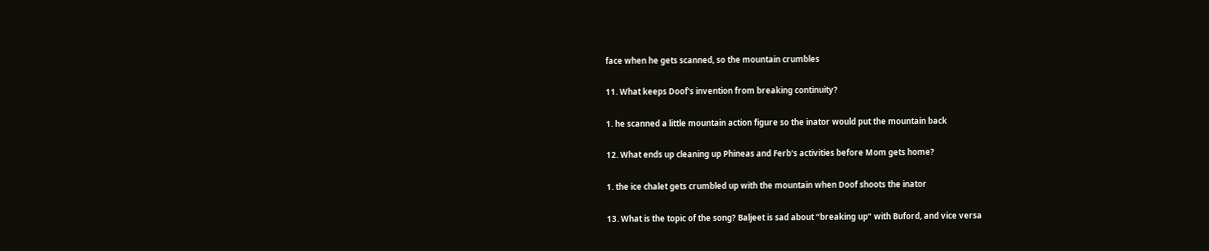face when he gets scanned, so the mountain crumbles

11. What keeps Doof's invention from breaking continuity?

1. he scanned a little mountain action figure so the inator would put the mountain back

12. What ends up cleaning up Phineas and Ferb's activities before Mom gets home?

1. the ice chalet gets crumbled up with the mountain when Doof shoots the inator

13. What is the topic of the song? Baljeet is sad about “breaking up” with Buford, and vice versa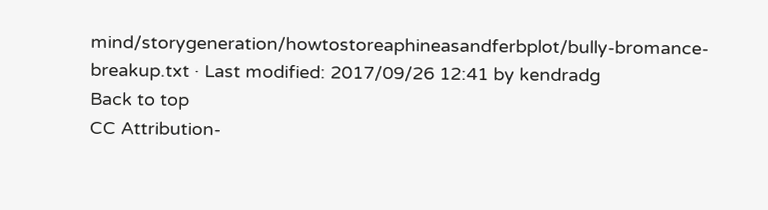mind/storygeneration/howtostoreaphineasandferbplot/bully-bromance-breakup.txt · Last modified: 2017/09/26 12:41 by kendradg
Back to top
CC Attribution-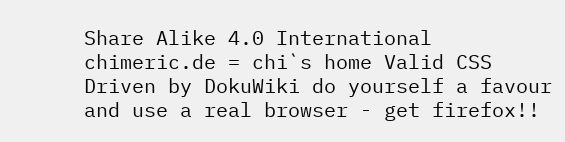Share Alike 4.0 International
chimeric.de = chi`s home Valid CSS Driven by DokuWiki do yourself a favour and use a real browser - get firefox!!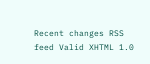Recent changes RSS feed Valid XHTML 1.0